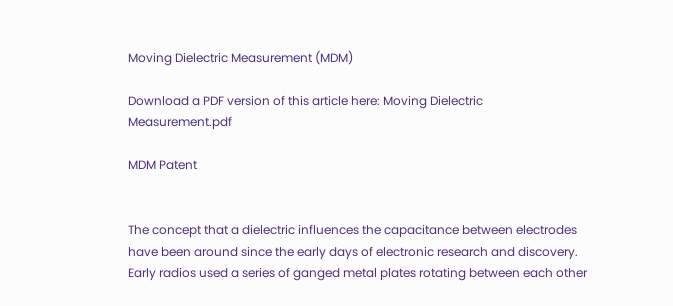Moving Dielectric Measurement (MDM)

Download a PDF version of this article here: Moving Dielectric Measurement.pdf

MDM Patent


The concept that a dielectric influences the capacitance between electrodes have been around since the early days of electronic research and discovery. Early radios used a series of ganged metal plates rotating between each other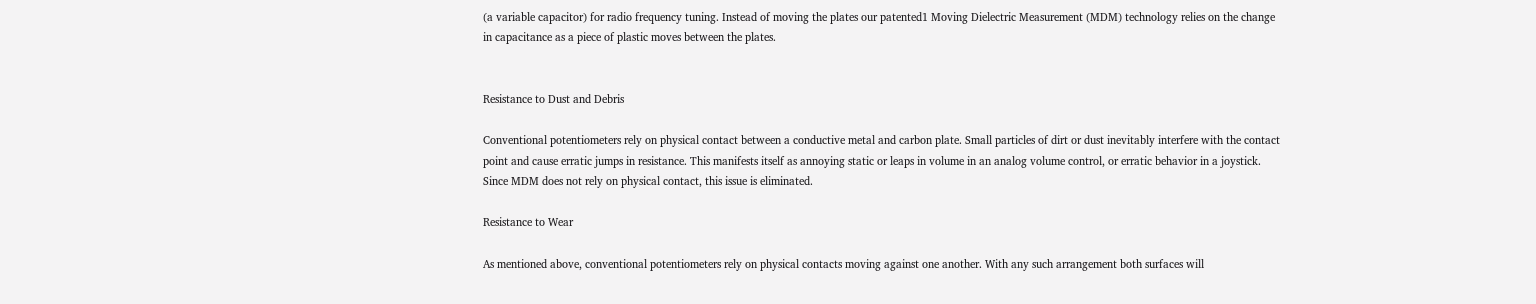(a variable capacitor) for radio frequency tuning. Instead of moving the plates our patented1 Moving Dielectric Measurement (MDM) technology relies on the change in capacitance as a piece of plastic moves between the plates.


Resistance to Dust and Debris

Conventional potentiometers rely on physical contact between a conductive metal and carbon plate. Small particles of dirt or dust inevitably interfere with the contact point and cause erratic jumps in resistance. This manifests itself as annoying static or leaps in volume in an analog volume control, or erratic behavior in a joystick. Since MDM does not rely on physical contact, this issue is eliminated.

Resistance to Wear

As mentioned above, conventional potentiometers rely on physical contacts moving against one another. With any such arrangement both surfaces will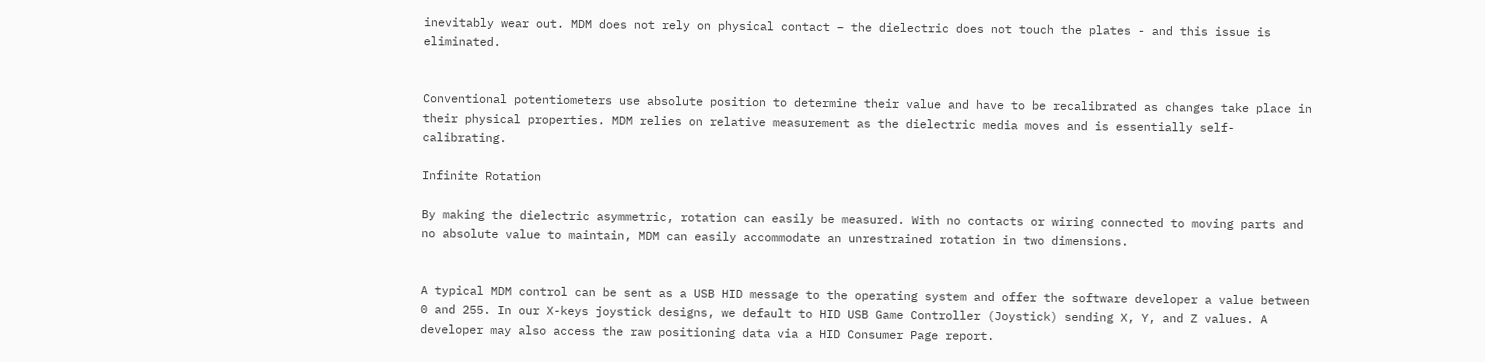inevitably wear out. MDM does not rely on physical contact – the dielectric does not touch the plates - and this issue is eliminated.


Conventional potentiometers use absolute position to determine their value and have to be recalibrated as changes take place in their physical properties. MDM relies on relative measurement as the dielectric media moves and is essentially self-calibrating.

Infinite Rotation

By making the dielectric asymmetric, rotation can easily be measured. With no contacts or wiring connected to moving parts and no absolute value to maintain, MDM can easily accommodate an unrestrained rotation in two dimensions.


A typical MDM control can be sent as a USB HID message to the operating system and offer the software developer a value between 0 and 255. In our X-keys joystick designs, we default to HID USB Game Controller (Joystick) sending X, Y, and Z values. A developer may also access the raw positioning data via a HID Consumer Page report.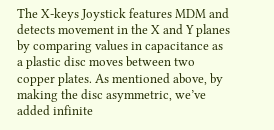The X-keys Joystick features MDM and detects movement in the X and Y planes by comparing values in capacitance as a plastic disc moves between two copper plates. As mentioned above, by making the disc asymmetric, we’ve added infinite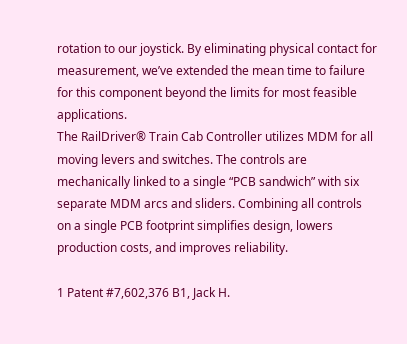rotation to our joystick. By eliminating physical contact for measurement, we’ve extended the mean time to failure for this component beyond the limits for most feasible applications.
The RailDriver® Train Cab Controller utilizes MDM for all moving levers and switches. The controls are mechanically linked to a single “PCB sandwich” with six separate MDM arcs and sliders. Combining all controls on a single PCB footprint simplifies design, lowers production costs, and improves reliability.

1 Patent #7,602,376 B1, Jack H.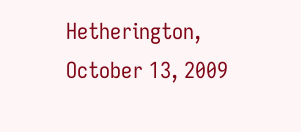Hetherington, October 13, 2009